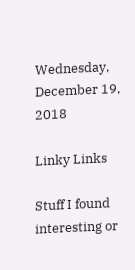Wednesday, December 19, 2018

Linky Links

Stuff I found interesting or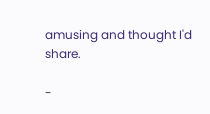amusing and thought I'd share.

-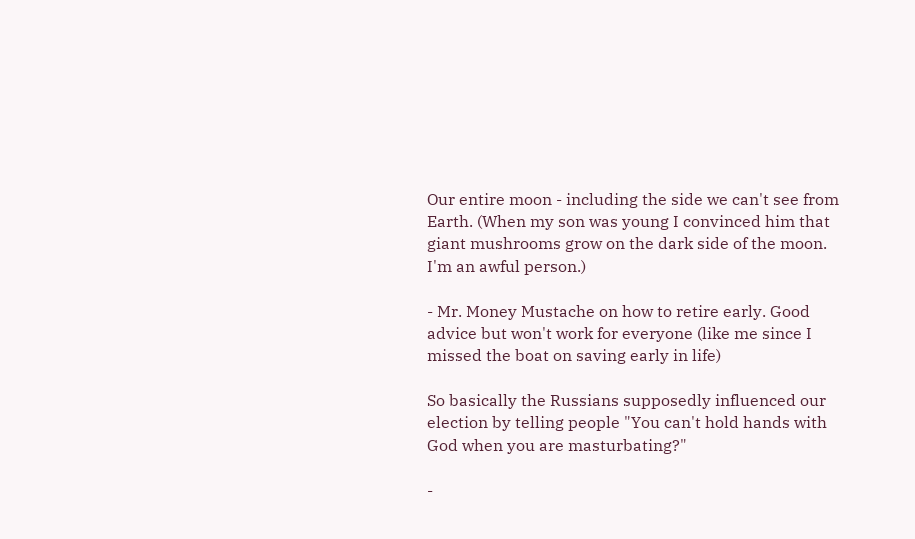Our entire moon - including the side we can't see from Earth. (When my son was young I convinced him that giant mushrooms grow on the dark side of the moon. I'm an awful person.)

- Mr. Money Mustache on how to retire early. Good advice but won't work for everyone (like me since I missed the boat on saving early in life)

So basically the Russians supposedly influenced our election by telling people "You can't hold hands with God when you are masturbating?"

-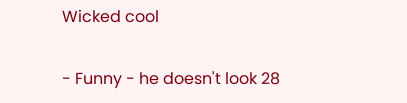Wicked cool

- Funny - he doesn't look 28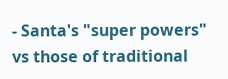- Santa's "super powers" vs those of traditional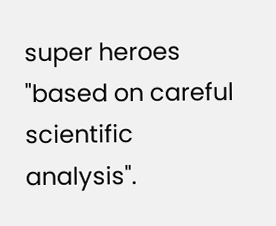super heroes "based on careful scientific analysis".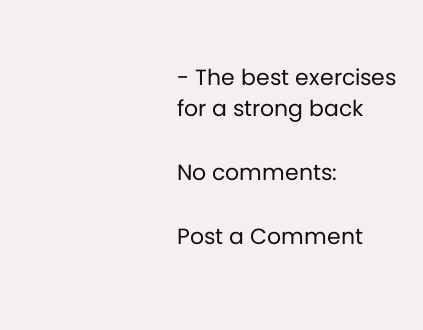- The best exercises for a strong back

No comments:

Post a Comment